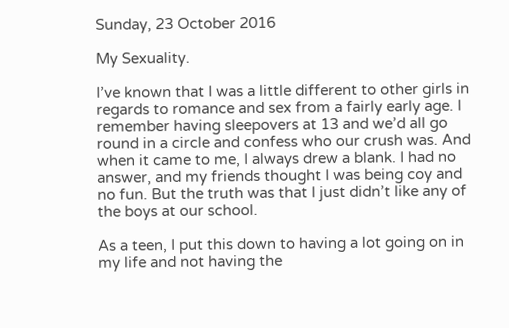Sunday, 23 October 2016

My Sexuality.

I’ve known that I was a little different to other girls in regards to romance and sex from a fairly early age. I remember having sleepovers at 13 and we’d all go round in a circle and confess who our crush was. And when it came to me, I always drew a blank. I had no answer, and my friends thought I was being coy and no fun. But the truth was that I just didn’t like any of the boys at our school.

As a teen, I put this down to having a lot going on in my life and not having the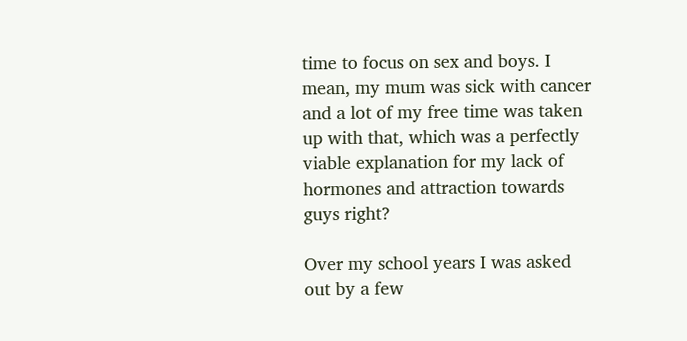time to focus on sex and boys. I mean, my mum was sick with cancer and a lot of my free time was taken up with that, which was a perfectly viable explanation for my lack of hormones and attraction towards guys right?

Over my school years I was asked out by a few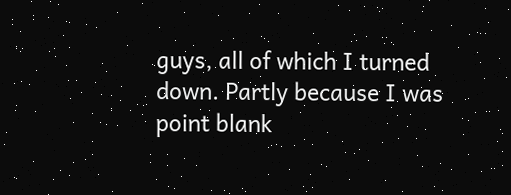guys, all of which I turned down. Partly because I was point blank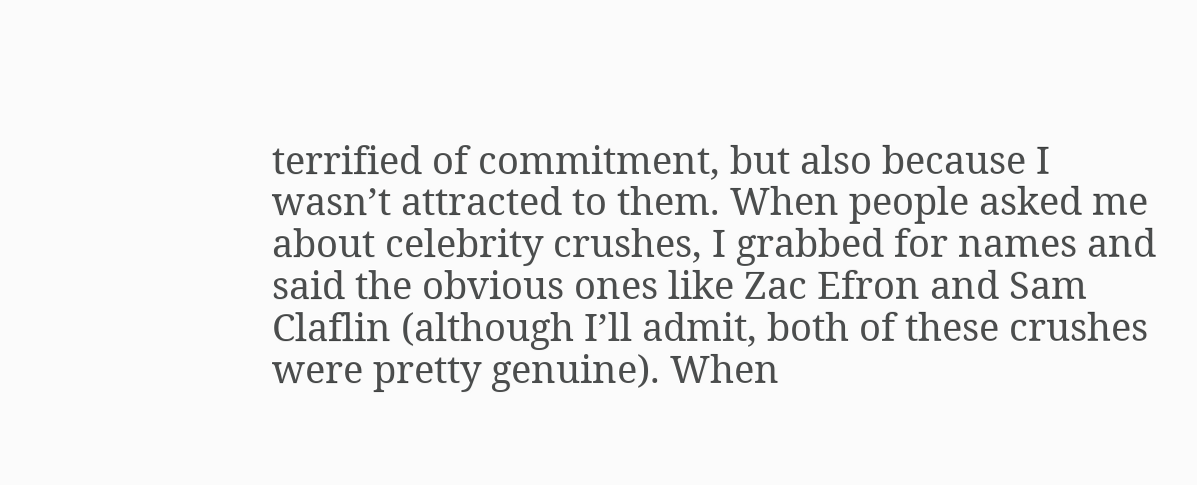terrified of commitment, but also because I wasn’t attracted to them. When people asked me about celebrity crushes, I grabbed for names and said the obvious ones like Zac Efron and Sam Claflin (although I’ll admit, both of these crushes were pretty genuine). When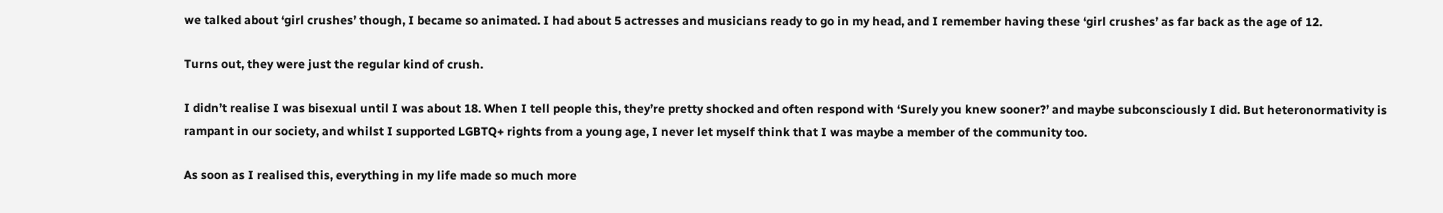we talked about ‘girl crushes’ though, I became so animated. I had about 5 actresses and musicians ready to go in my head, and I remember having these ‘girl crushes’ as far back as the age of 12.

Turns out, they were just the regular kind of crush.

I didn’t realise I was bisexual until I was about 18. When I tell people this, they’re pretty shocked and often respond with ‘Surely you knew sooner?’ and maybe subconsciously I did. But heteronormativity is rampant in our society, and whilst I supported LGBTQ+ rights from a young age, I never let myself think that I was maybe a member of the community too.

As soon as I realised this, everything in my life made so much more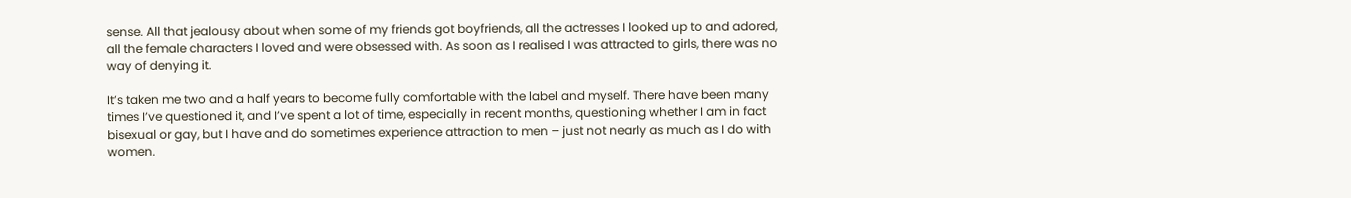sense. All that jealousy about when some of my friends got boyfriends, all the actresses I looked up to and adored, all the female characters I loved and were obsessed with. As soon as I realised I was attracted to girls, there was no way of denying it.

It’s taken me two and a half years to become fully comfortable with the label and myself. There have been many times I’ve questioned it, and I’ve spent a lot of time, especially in recent months, questioning whether I am in fact bisexual or gay, but I have and do sometimes experience attraction to men – just not nearly as much as I do with women.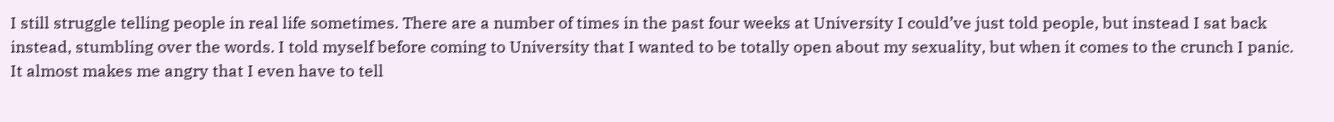I still struggle telling people in real life sometimes. There are a number of times in the past four weeks at University I could’ve just told people, but instead I sat back instead, stumbling over the words. I told myself before coming to University that I wanted to be totally open about my sexuality, but when it comes to the crunch I panic. It almost makes me angry that I even have to tell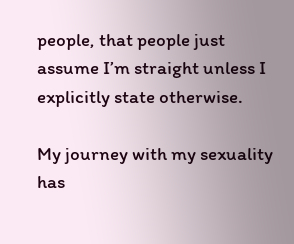people, that people just assume I’m straight unless I explicitly state otherwise.

My journey with my sexuality has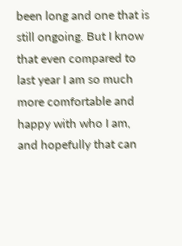been long and one that is still ongoing. But I know that even compared to last year I am so much more comfortable and happy with who I am, and hopefully that can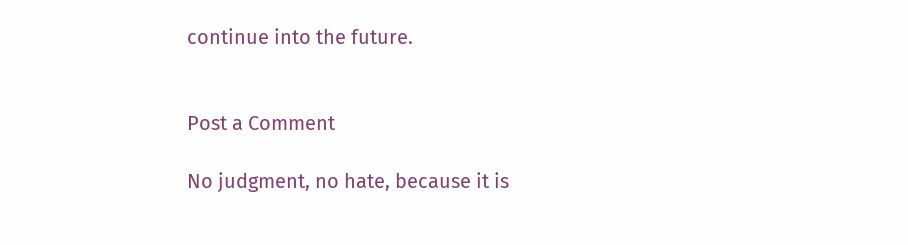continue into the future.


Post a Comment

No judgment, no hate, because it is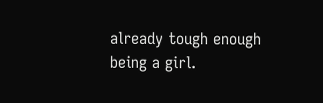already tough enough being a girl.